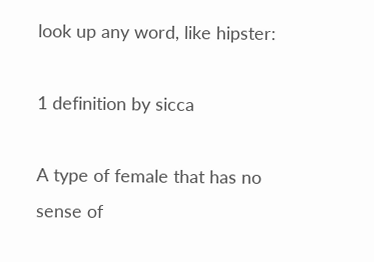look up any word, like hipster:

1 definition by sicca

A type of female that has no sense of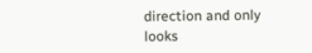direction and only looks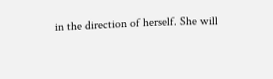in the direction of herself. She will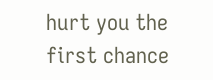hurt you the first chance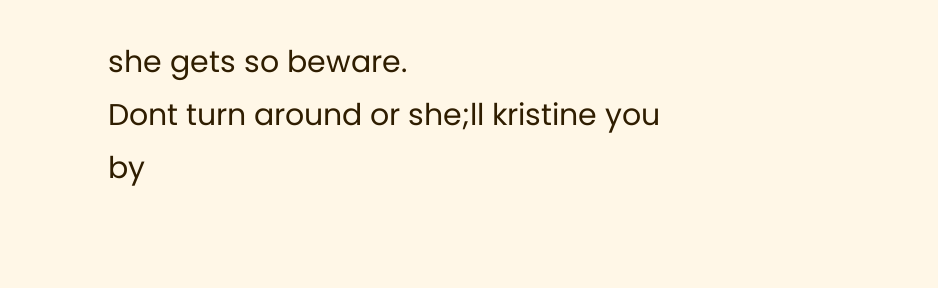she gets so beware.
Dont turn around or she;ll kristine you
by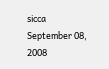sicca September 08, 2008